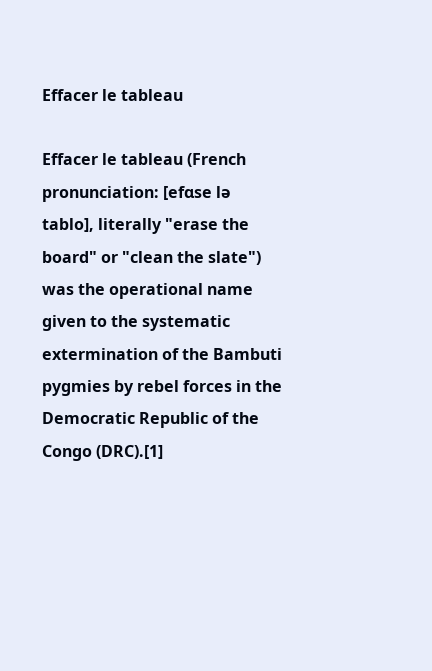Effacer le tableau

Effacer le tableau (French pronunciation: [efɑse lə tablo], literally "erase the board" or "clean the slate") was the operational name given to the systematic extermination of the Bambuti pygmies by rebel forces in the Democratic Republic of the Congo (DRC).[1]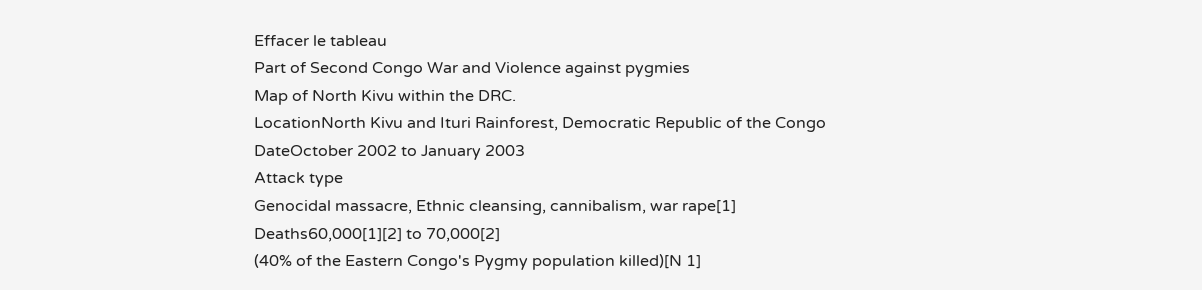Effacer le tableau
Part of Second Congo War and Violence against pygmies
Map of North Kivu within the DRC.
LocationNorth Kivu and Ituri Rainforest, Democratic Republic of the Congo
DateOctober 2002 to January 2003
Attack type
Genocidal massacre, Ethnic cleansing, cannibalism, war rape[1]
Deaths60,000[1][2] to 70,000[2]
(40% of the Eastern Congo's Pygmy population killed)[N 1]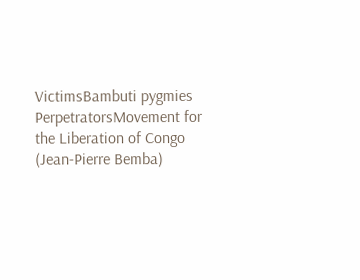VictimsBambuti pygmies
PerpetratorsMovement for the Liberation of Congo (Jean-Pierre Bemba)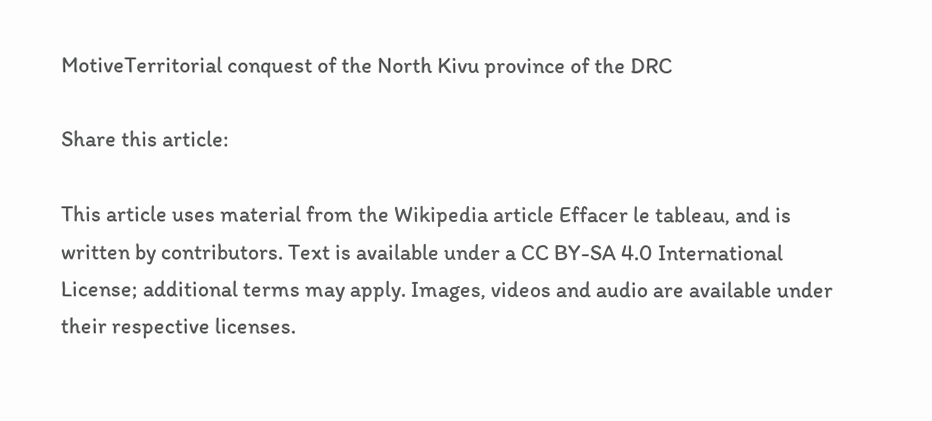MotiveTerritorial conquest of the North Kivu province of the DRC

Share this article:

This article uses material from the Wikipedia article Effacer le tableau, and is written by contributors. Text is available under a CC BY-SA 4.0 International License; additional terms may apply. Images, videos and audio are available under their respective licenses.